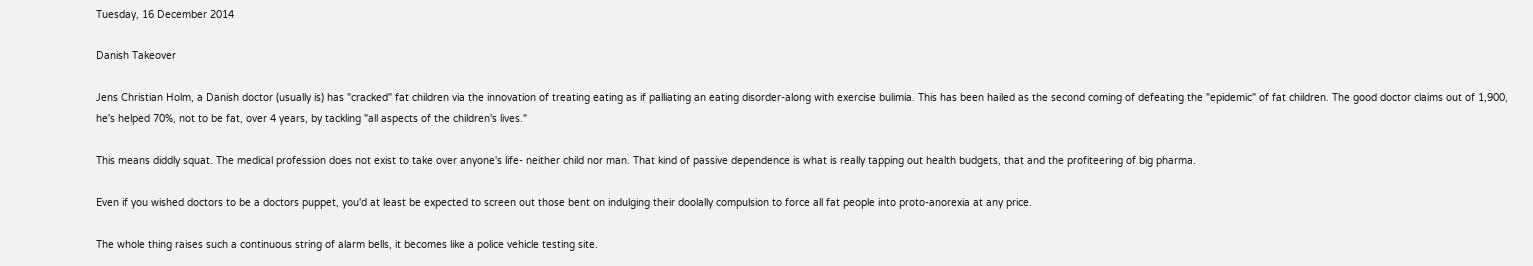Tuesday, 16 December 2014

Danish Takeover

Jens Christian Holm, a Danish doctor (usually is) has "cracked" fat children via the innovation of treating eating as if palliating an eating disorder-along with exercise bulimia. This has been hailed as the second coming of defeating the "epidemic" of fat children. The good doctor claims out of 1,900, he's helped 70%, not to be fat, over 4 years, by tackling "all aspects of the children's lives."

This means diddly squat. The medical profession does not exist to take over anyone's life- neither child nor man. That kind of passive dependence is what is really tapping out health budgets, that and the profiteering of big pharma.

Even if you wished doctors to be a doctors puppet, you'd at least be expected to screen out those bent on indulging their doolally compulsion to force all fat people into proto-anorexia at any price.

The whole thing raises such a continuous string of alarm bells, it becomes like a police vehicle testing site.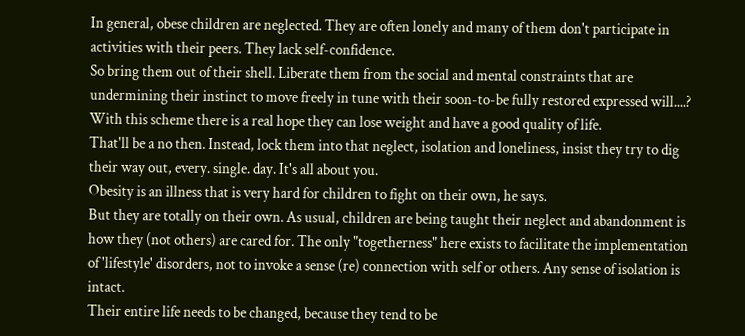In general, obese children are neglected. They are often lonely and many of them don't participate in activities with their peers. They lack self-confidence.
So bring them out of their shell. Liberate them from the social and mental constraints that are undermining their instinct to move freely in tune with their soon-to-be fully restored expressed will....?
With this scheme there is a real hope they can lose weight and have a good quality of life.
That'll be a no then. Instead, lock them into that neglect, isolation and loneliness, insist they try to dig their way out, every. single. day. It's all about you.
Obesity is an illness that is very hard for children to fight on their own, he says.
But they are totally on their own. As usual, children are being taught their neglect and abandonment is how they (not others) are cared for. The only "togetherness" here exists to facilitate the implementation of 'lifestyle' disorders, not to invoke a sense (re) connection with self or others. Any sense of isolation is intact.
Their entire life needs to be changed, because they tend to be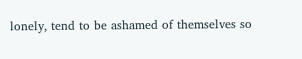lonely, tend to be ashamed of themselves so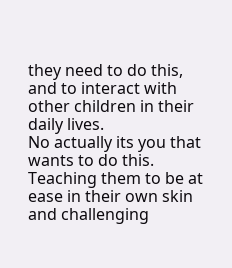they need to do this, and to interact with other children in their daily lives.
No actually its you that wants to do this. Teaching them to be at ease in their own skin and challenging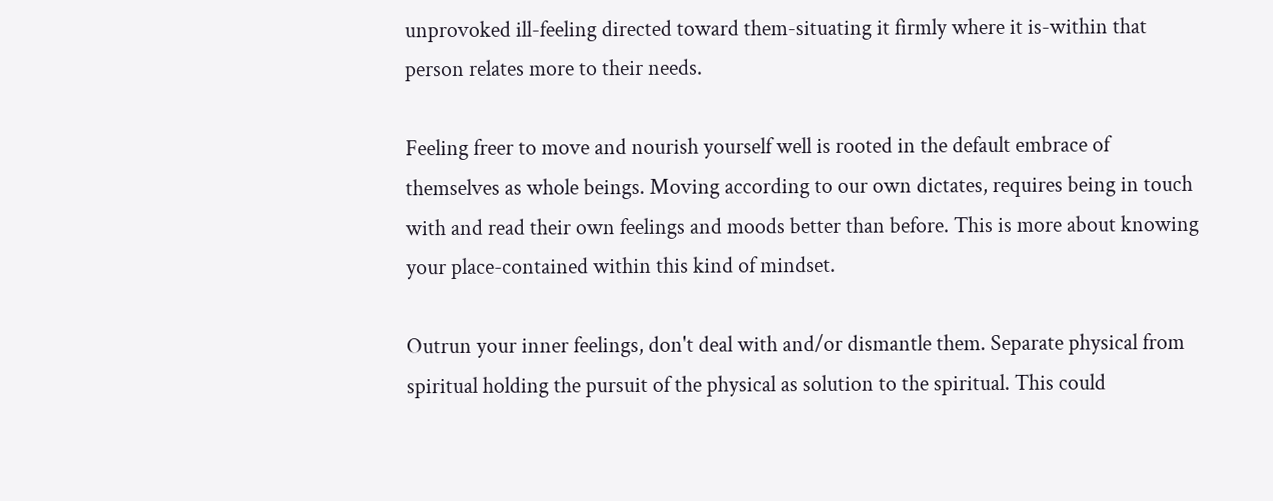unprovoked ill-feeling directed toward them-situating it firmly where it is-within that person relates more to their needs.

Feeling freer to move and nourish yourself well is rooted in the default embrace of themselves as whole beings. Moving according to our own dictates, requires being in touch with and read their own feelings and moods better than before. This is more about knowing your place-contained within this kind of mindset.

Outrun your inner feelings, don't deal with and/or dismantle them. Separate physical from spiritual holding the pursuit of the physical as solution to the spiritual. This could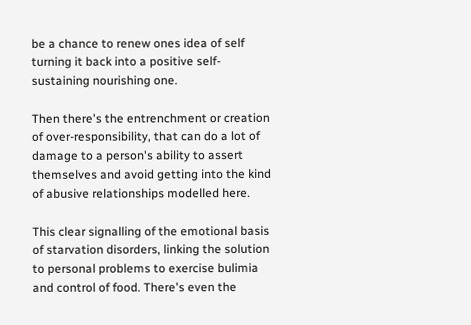be a chance to renew ones idea of self turning it back into a positive self-sustaining nourishing one.

Then there's the entrenchment or creation of over-responsibility, that can do a lot of damage to a person's ability to assert themselves and avoid getting into the kind of abusive relationships modelled here.

This clear signalling of the emotional basis of starvation disorders, linking the solution to personal problems to exercise bulimia and control of food. There's even the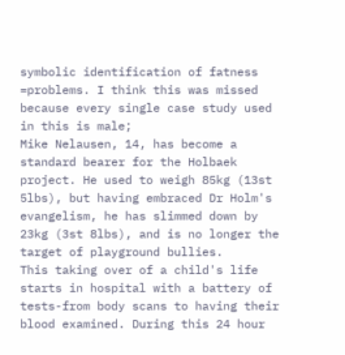symbolic identification of fatness =problems. I think this was missed because every single case study used in this is male;
Mike Nelausen, 14, has become a standard bearer for the Holbaek project. He used to weigh 85kg (13st 5lbs), but having embraced Dr Holm's evangelism, he has slimmed down by 23kg (3st 8lbs), and is no longer the target of playground bullies.
This taking over of a child's life starts in hospital with a battery of tests-from body scans to having their blood examined. During this 24 hour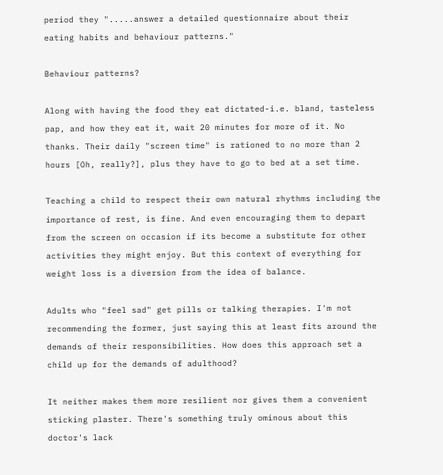period they ".....answer a detailed questionnaire about their eating habits and behaviour patterns."

Behaviour patterns?

Along with having the food they eat dictated-i.e. bland, tasteless pap, and how they eat it, wait 20 minutes for more of it. No thanks. Their daily "screen time" is rationed to no more than 2 hours [Oh, really?], plus they have to go to bed at a set time.

Teaching a child to respect their own natural rhythms including the importance of rest, is fine. And even encouraging them to depart from the screen on occasion if its become a substitute for other activities they might enjoy. But this context of everything for weight loss is a diversion from the idea of balance.

Adults who "feel sad" get pills or talking therapies. I'm not recommending the former, just saying this at least fits around the demands of their responsibilities. How does this approach set a child up for the demands of adulthood?

It neither makes them more resilient nor gives them a convenient sticking plaster. There's something truly ominous about this doctor's lack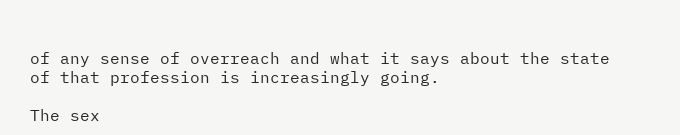of any sense of overreach and what it says about the state of that profession is increasingly going.

The sex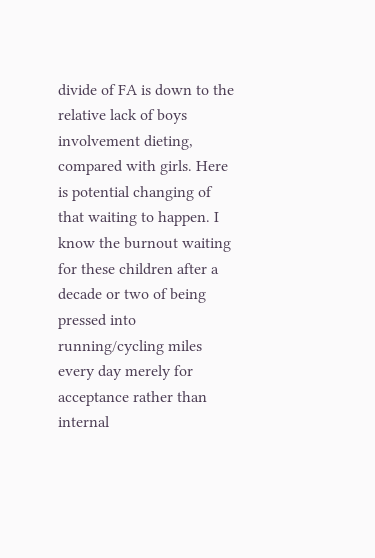divide of FA is down to the relative lack of boys involvement dieting, compared with girls. Here is potential changing of that waiting to happen. I know the burnout waiting for these children after a decade or two of being pressed into running/cycling miles every day merely for acceptance rather than internal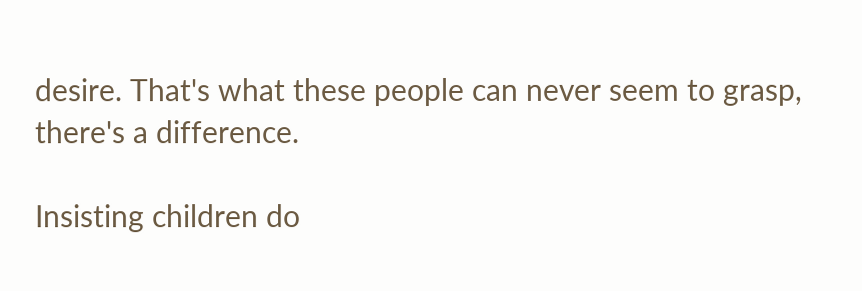desire. That's what these people can never seem to grasp, there's a difference.

Insisting children do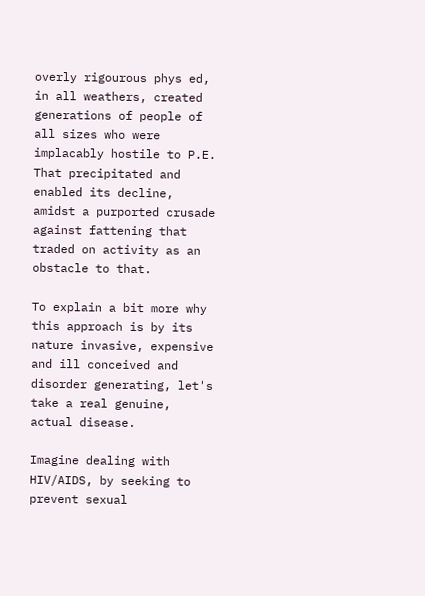overly rigourous phys ed, in all weathers, created generations of people of all sizes who were implacably hostile to P.E. That precipitated and enabled its decline, amidst a purported crusade against fattening that traded on activity as an obstacle to that.

To explain a bit more why this approach is by its nature invasive, expensive and ill conceived and disorder generating, let's take a real genuine, actual disease.

Imagine dealing with HIV/AIDS, by seeking to prevent sexual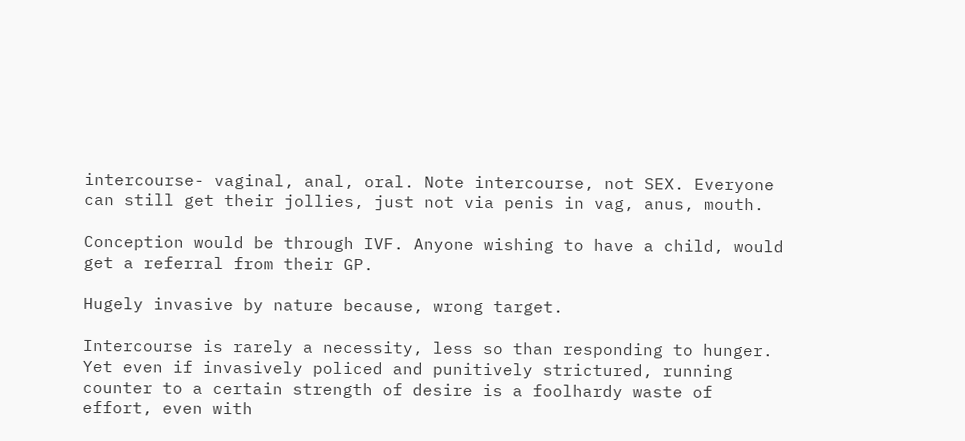intercourse- vaginal, anal, oral. Note intercourse, not SEX. Everyone can still get their jollies, just not via penis in vag, anus, mouth.

Conception would be through IVF. Anyone wishing to have a child, would get a referral from their GP.

Hugely invasive by nature because, wrong target.

Intercourse is rarely a necessity, less so than responding to hunger. Yet even if invasively policed and punitively strictured, running counter to a certain strength of desire is a foolhardy waste of effort, even with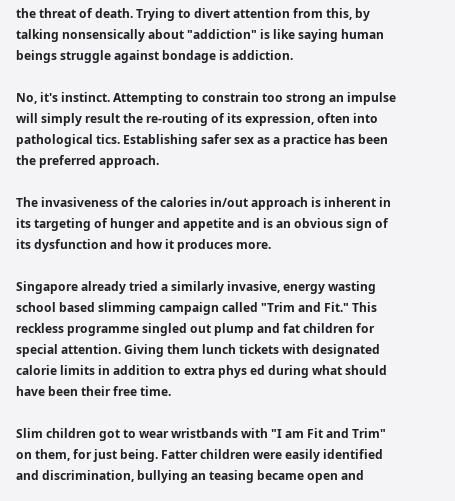the threat of death. Trying to divert attention from this, by talking nonsensically about "addiction" is like saying human beings struggle against bondage is addiction.

No, it's instinct. Attempting to constrain too strong an impulse will simply result the re-routing of its expression, often into pathological tics. Establishing safer sex as a practice has been the preferred approach.

The invasiveness of the calories in/out approach is inherent in its targeting of hunger and appetite and is an obvious sign of its dysfunction and how it produces more.

Singapore already tried a similarly invasive, energy wasting school based slimming campaign called "Trim and Fit." This reckless programme singled out plump and fat children for special attention. Giving them lunch tickets with designated calorie limits in addition to extra phys ed during what should have been their free time.

Slim children got to wear wristbands with "I am Fit and Trim" on them, for just being. Fatter children were easily identified and discrimination, bullying an teasing became open and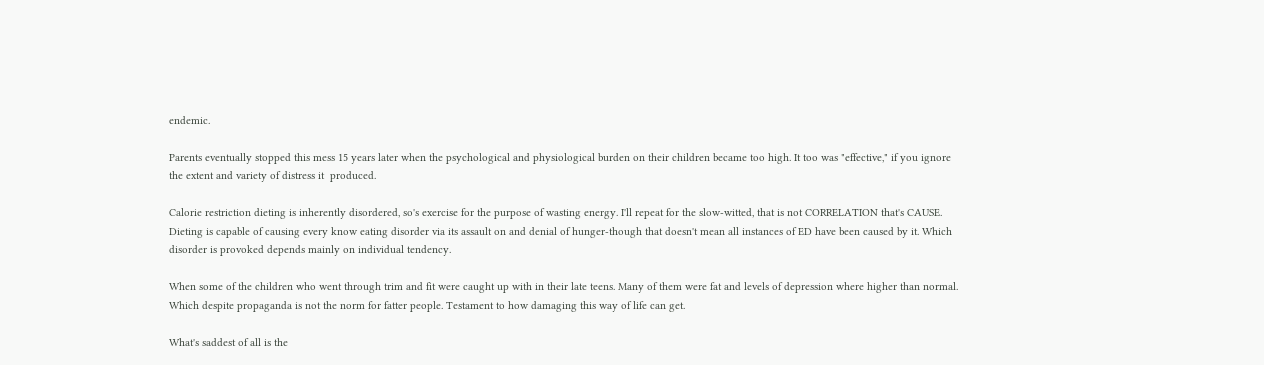endemic.

Parents eventually stopped this mess 15 years later when the psychological and physiological burden on their children became too high. It too was "effective," if you ignore the extent and variety of distress it  produced.

Calorie restriction dieting is inherently disordered, so's exercise for the purpose of wasting energy. I'll repeat for the slow-witted, that is not CORRELATION that's CAUSE. Dieting is capable of causing every know eating disorder via its assault on and denial of hunger-though that doesn't mean all instances of ED have been caused by it. Which disorder is provoked depends mainly on individual tendency.

When some of the children who went through trim and fit were caught up with in their late teens. Many of them were fat and levels of depression where higher than normal. Which despite propaganda is not the norm for fatter people. Testament to how damaging this way of life can get.

What's saddest of all is the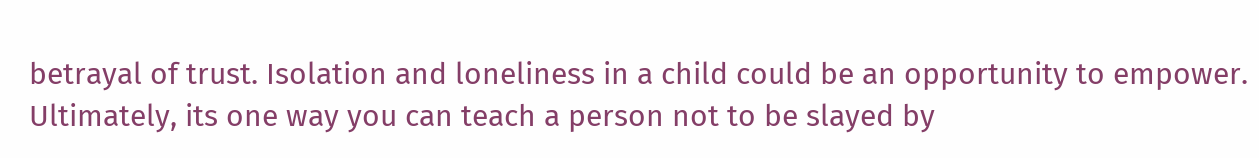betrayal of trust. Isolation and loneliness in a child could be an opportunity to empower. Ultimately, its one way you can teach a person not to be slayed by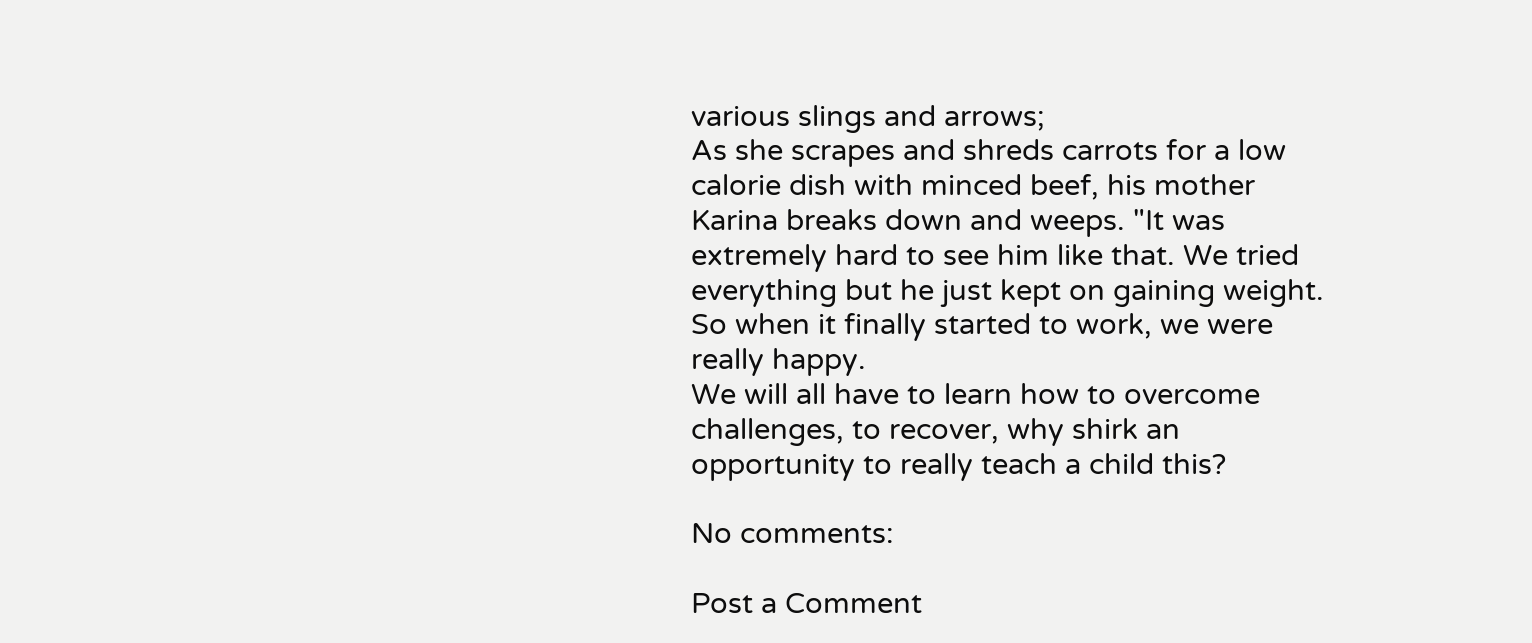various slings and arrows;
As she scrapes and shreds carrots for a low calorie dish with minced beef, his mother Karina breaks down and weeps. "It was extremely hard to see him like that. We tried everything but he just kept on gaining weight. So when it finally started to work, we were really happy.
We will all have to learn how to overcome challenges, to recover, why shirk an opportunity to really teach a child this?

No comments:

Post a Comment